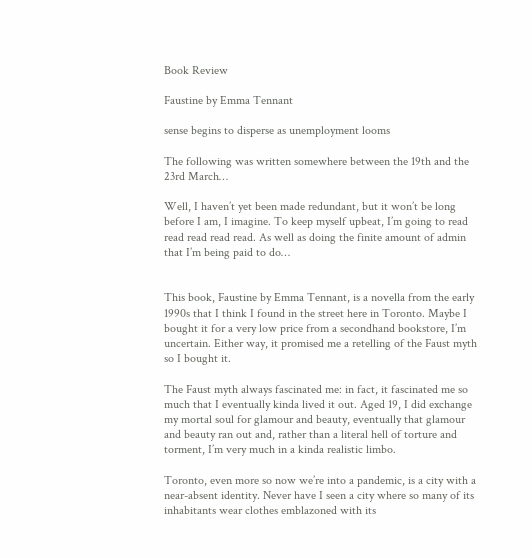Book Review

Faustine by Emma Tennant

sense begins to disperse as unemployment looms

The following was written somewhere between the 19th and the 23rd March…

Well, I haven’t yet been made redundant, but it won’t be long before I am, I imagine. To keep myself upbeat, I’m going to read read read read read. As well as doing the finite amount of admin that I’m being paid to do…


This book, Faustine by Emma Tennant, is a novella from the early 1990s that I think I found in the street here in Toronto. Maybe I bought it for a very low price from a secondhand bookstore, I’m uncertain. Either way, it promised me a retelling of the Faust myth so I bought it.

The Faust myth always fascinated me: in fact, it fascinated me so much that I eventually kinda lived it out. Aged 19, I did exchange my mortal soul for glamour and beauty, eventually that glamour and beauty ran out and, rather than a literal hell of torture and torment, I’m very much in a kinda realistic limbo.

Toronto, even more so now we’re into a pandemic, is a city with a near-absent identity. Never have I seen a city where so many of its inhabitants wear clothes emblazoned with its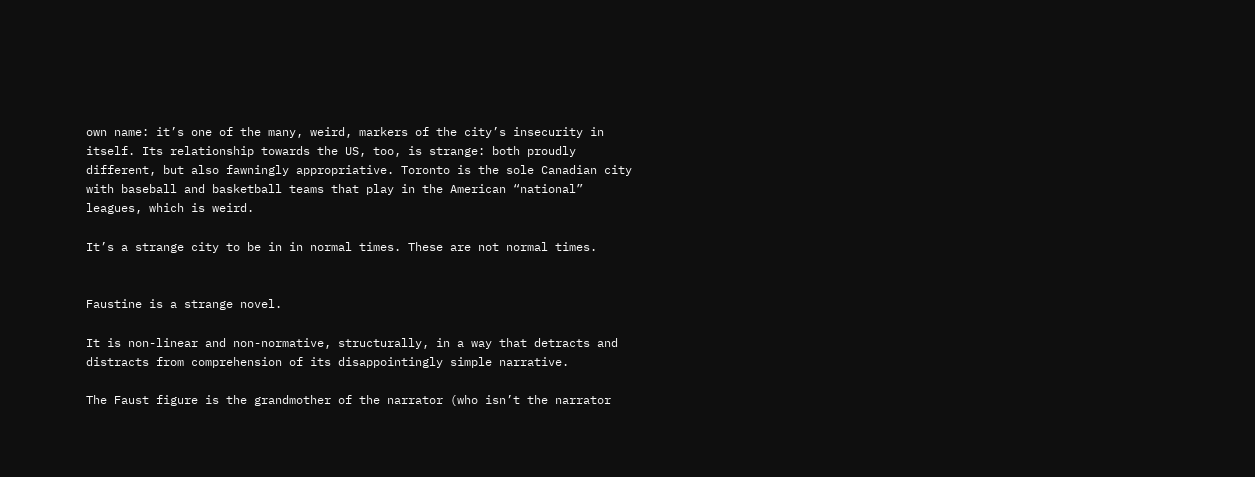own name: it’s one of the many, weird, markers of the city’s insecurity in itself. Its relationship towards the US, too, is strange: both proudly different, but also fawningly appropriative. Toronto is the sole Canadian city with baseball and basketball teams that play in the American “national” leagues, which is weird.

It’s a strange city to be in in normal times. These are not normal times.


Faustine is a strange novel.

It is non-linear and non-normative, structurally, in a way that detracts and distracts from comprehension of its disappointingly simple narrative.

The Faust figure is the grandmother of the narrator (who isn’t the narrator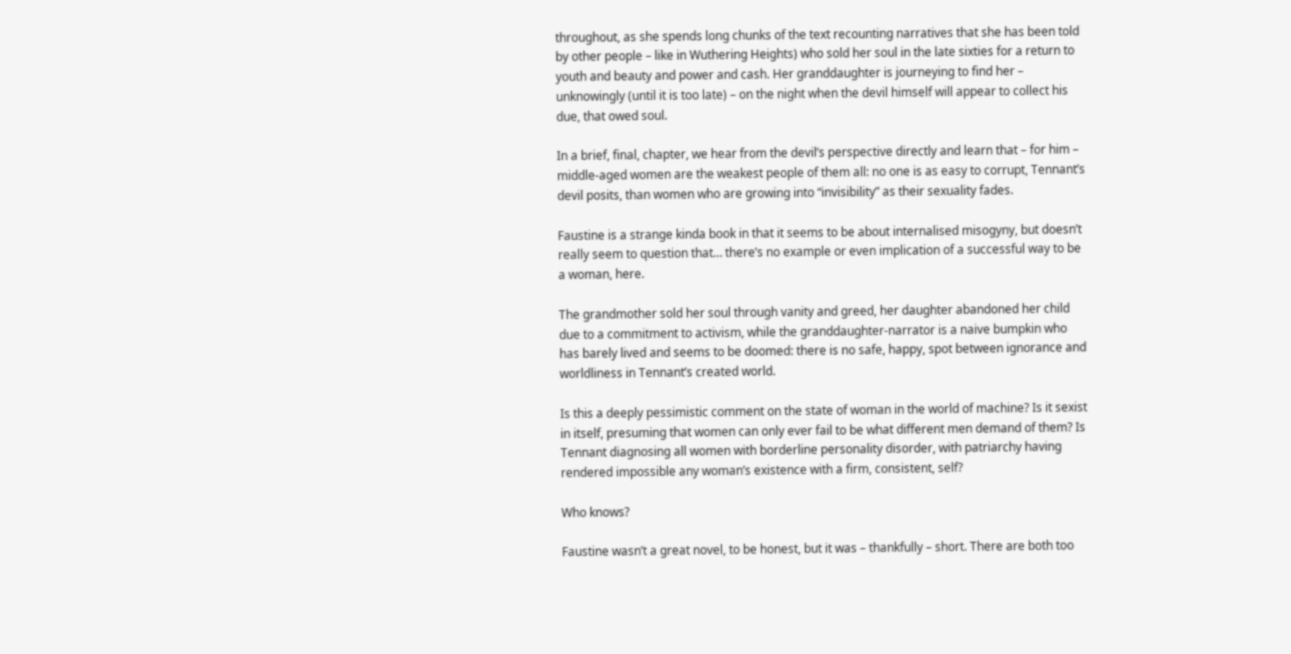throughout, as she spends long chunks of the text recounting narratives that she has been told by other people – like in Wuthering Heights) who sold her soul in the late sixties for a return to youth and beauty and power and cash. Her granddaughter is journeying to find her – unknowingly (until it is too late) – on the night when the devil himself will appear to collect his due, that owed soul.

In a brief, final, chapter, we hear from the devil’s perspective directly and learn that – for him – middle-aged women are the weakest people of them all: no one is as easy to corrupt, Tennant’s devil posits, than women who are growing into “invisibility” as their sexuality fades.

Faustine is a strange kinda book in that it seems to be about internalised misogyny, but doesn’t really seem to question that… there’s no example or even implication of a successful way to be a woman, here.

The grandmother sold her soul through vanity and greed, her daughter abandoned her child due to a commitment to activism, while the granddaughter-narrator is a naive bumpkin who has barely lived and seems to be doomed: there is no safe, happy, spot between ignorance and worldliness in Tennant’s created world.

Is this a deeply pessimistic comment on the state of woman in the world of machine? Is it sexist in itself, presuming that women can only ever fail to be what different men demand of them? Is Tennant diagnosing all women with borderline personality disorder, with patriarchy having rendered impossible any woman’s existence with a firm, consistent, self?

Who knows?

Faustine wasn’t a great novel, to be honest, but it was – thankfully – short. There are both too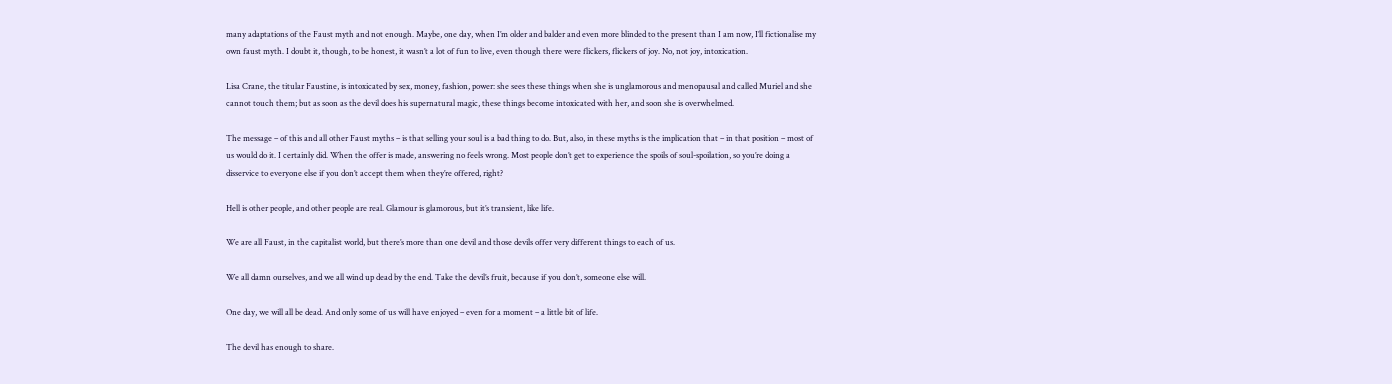many adaptations of the Faust myth and not enough. Maybe, one day, when I’m older and balder and even more blinded to the present than I am now, I’ll fictionalise my own faust myth. I doubt it, though, to be honest, it wasn’t a lot of fun to live, even though there were flickers, flickers of joy. No, not joy, intoxication.

Lisa Crane, the titular Faustine, is intoxicated by sex, money, fashion, power: she sees these things when she is unglamorous and menopausal and called Muriel and she cannot touch them; but as soon as the devil does his supernatural magic, these things become intoxicated with her, and soon she is overwhelmed.

The message – of this and all other Faust myths – is that selling your soul is a bad thing to do. But, also, in these myths is the implication that – in that position – most of us would do it. I certainly did. When the offer is made, answering no feels wrong. Most people don’t get to experience the spoils of soul-spoilation, so you’re doing a disservice to everyone else if you don’t accept them when they’re offered, right?

Hell is other people, and other people are real. Glamour is glamorous, but it’s transient, like life.

We are all Faust, in the capitalist world, but there’s more than one devil and those devils offer very different things to each of us.

We all damn ourselves, and we all wind up dead by the end. Take the devil’s fruit, because if you don’t, someone else will.

One day, we will all be dead. And only some of us will have enjoyed – even for a moment – a little bit of life.

The devil has enough to share.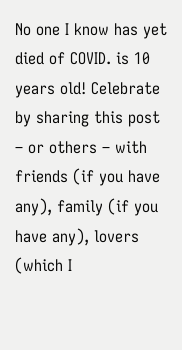No one I know has yet died of COVID. is 10 years old! Celebrate by sharing this post – or others – with friends (if you have any), family (if you have any), lovers (which I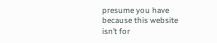presume you have because this website isn’t for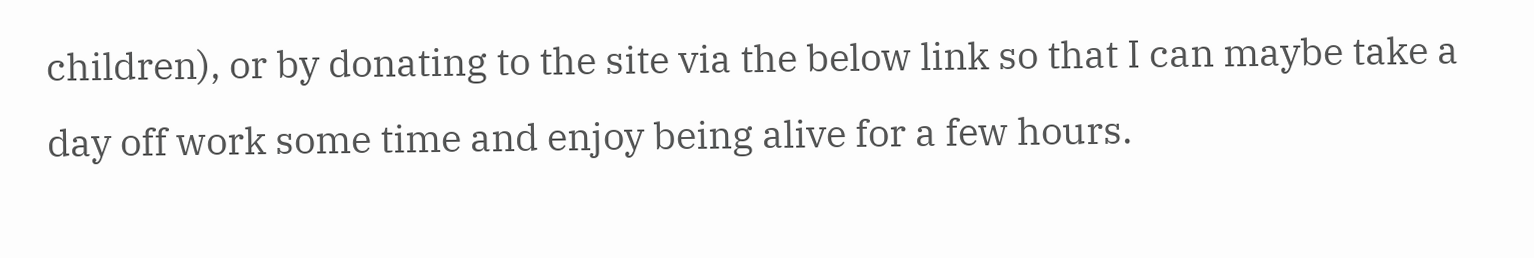children), or by donating to the site via the below link so that I can maybe take a day off work some time and enjoy being alive for a few hours.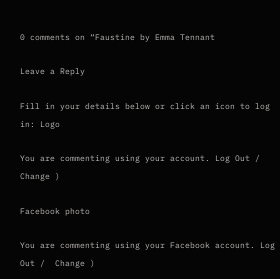0 comments on “Faustine by Emma Tennant

Leave a Reply

Fill in your details below or click an icon to log in: Logo

You are commenting using your account. Log Out /  Change )

Facebook photo

You are commenting using your Facebook account. Log Out /  Change )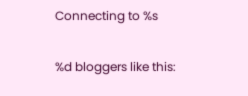Connecting to %s

%d bloggers like this: